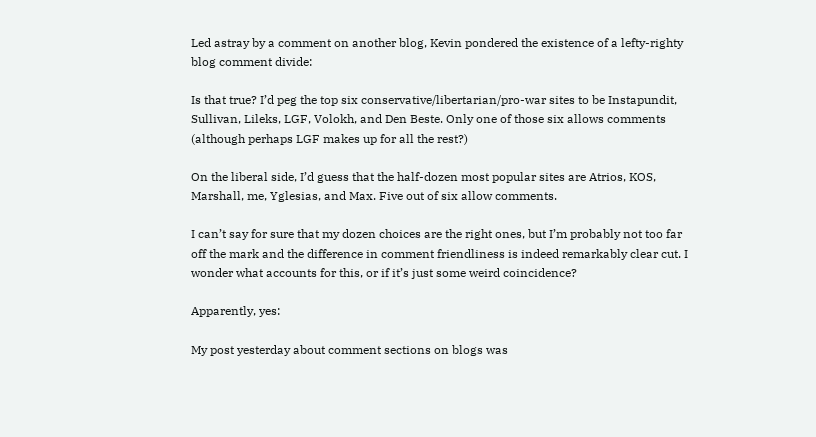Led astray by a comment on another blog, Kevin pondered the existence of a lefty-righty blog comment divide:

Is that true? I’d peg the top six conservative/libertarian/pro-war sites to be Instapundit, Sullivan, Lileks, LGF, Volokh, and Den Beste. Only one of those six allows comments (although perhaps LGF makes up for all the rest?)

On the liberal side, I’d guess that the half-dozen most popular sites are Atrios, KOS, Marshall, me, Yglesias, and Max. Five out of six allow comments.

I can’t say for sure that my dozen choices are the right ones, but I’m probably not too far off the mark and the difference in comment friendliness is indeed remarkably clear cut. I wonder what accounts for this, or if it’s just some weird coincidence?

Apparently, yes:

My post yesterday about comment sections on blogs was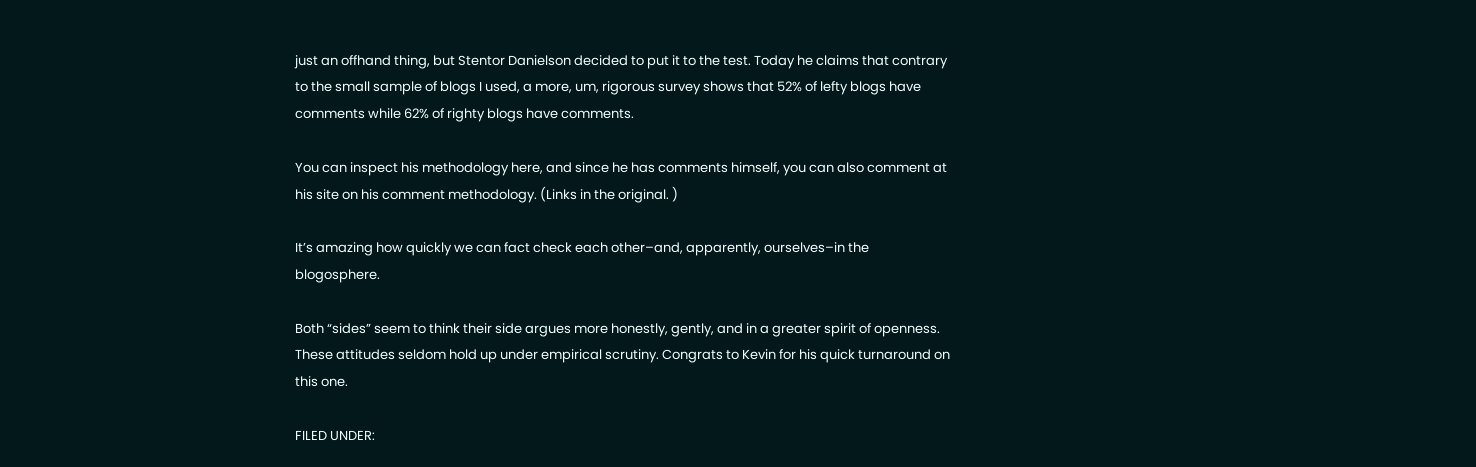just an offhand thing, but Stentor Danielson decided to put it to the test. Today he claims that contrary to the small sample of blogs I used, a more, um, rigorous survey shows that 52% of lefty blogs have comments while 62% of righty blogs have comments.

You can inspect his methodology here, and since he has comments himself, you can also comment at his site on his comment methodology. (Links in the original. )

It’s amazing how quickly we can fact check each other–and, apparently, ourselves–in the blogosphere.

Both “sides” seem to think their side argues more honestly, gently, and in a greater spirit of openness. These attitudes seldom hold up under empirical scrutiny. Congrats to Kevin for his quick turnaround on this one.

FILED UNDER: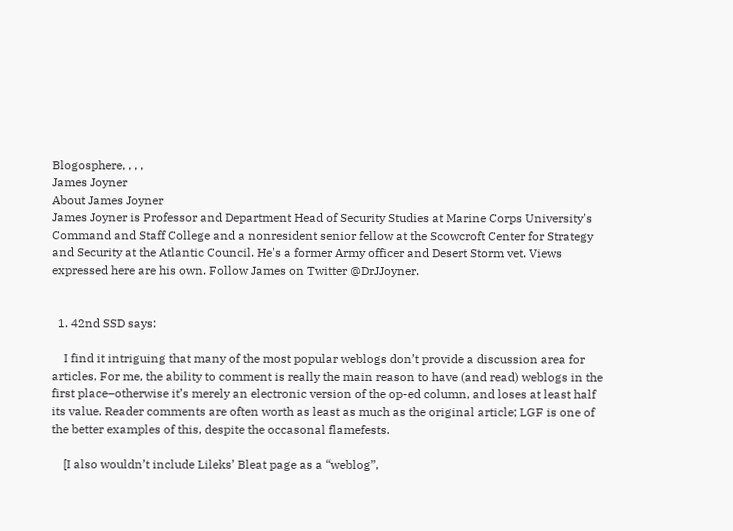Blogosphere, , , ,
James Joyner
About James Joyner
James Joyner is Professor and Department Head of Security Studies at Marine Corps University's Command and Staff College and a nonresident senior fellow at the Scowcroft Center for Strategy and Security at the Atlantic Council. He's a former Army officer and Desert Storm vet. Views expressed here are his own. Follow James on Twitter @DrJJoyner.


  1. 42nd SSD says:

    I find it intriguing that many of the most popular weblogs don’t provide a discussion area for articles. For me, the ability to comment is really the main reason to have (and read) weblogs in the first place–otherwise it’s merely an electronic version of the op-ed column, and loses at least half its value. Reader comments are often worth as least as much as the original article; LGF is one of the better examples of this, despite the occasonal flamefests.

    [I also wouldn’t include Lileks’ Bleat page as a “weblog”,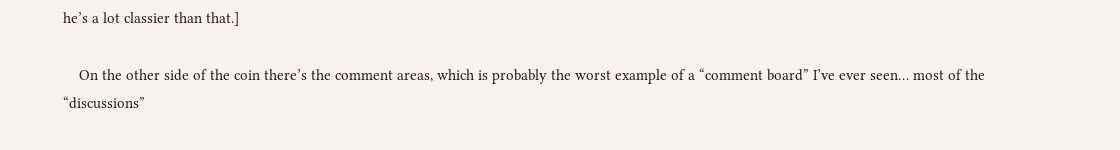he’s a lot classier than that.]

    On the other side of the coin there’s the comment areas, which is probably the worst example of a “comment board” I’ve ever seen… most of the “discussions”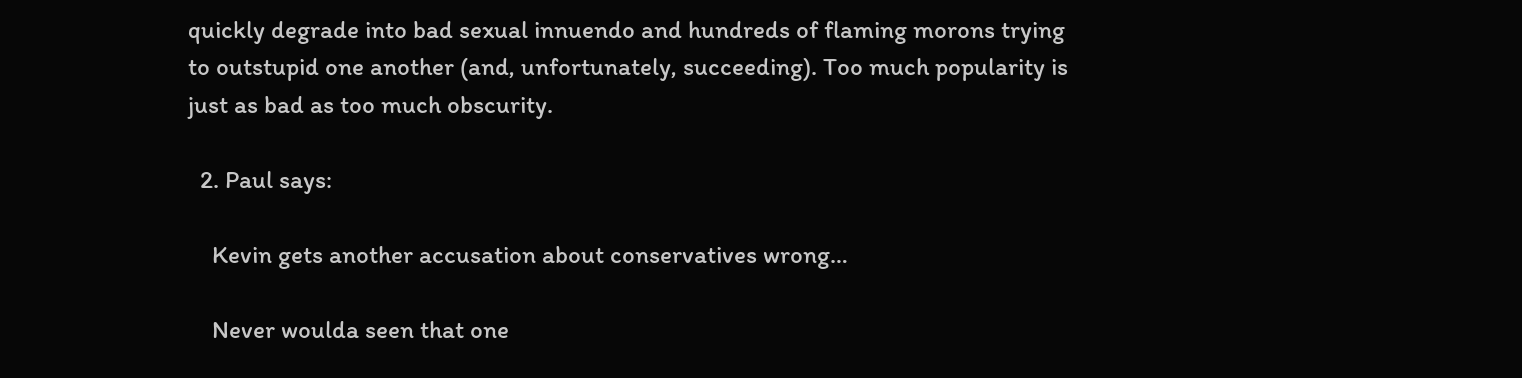quickly degrade into bad sexual innuendo and hundreds of flaming morons trying to outstupid one another (and, unfortunately, succeeding). Too much popularity is just as bad as too much obscurity.

  2. Paul says:

    Kevin gets another accusation about conservatives wrong…

    Never woulda seen that one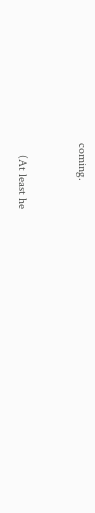coming.


    (At least he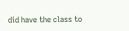did have the class to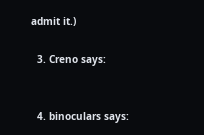admit it.)

  3. Creno says:


  4. binoculars says: